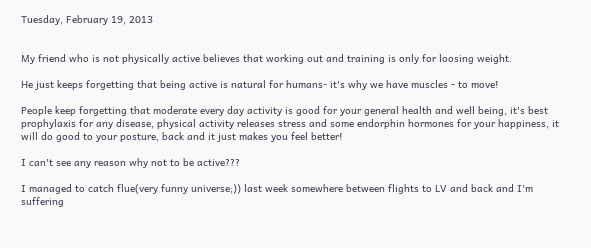Tuesday, February 19, 2013


My friend who is not physically active believes that working out and training is only for loosing weight.

He just keeps forgetting that being active is natural for humans- it's why we have muscles - to move!

People keep forgetting that moderate every day activity is good for your general health and well being, it's best prophylaxis for any disease, physical activity releases stress and some endorphin hormones for your happiness, it will do good to your posture, back and it just makes you feel better!

I can't see any reason why not to be active???

I managed to catch flue(very funny universe;)) last week somewhere between flights to LV and back and I'm suffering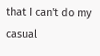that I can't do my casual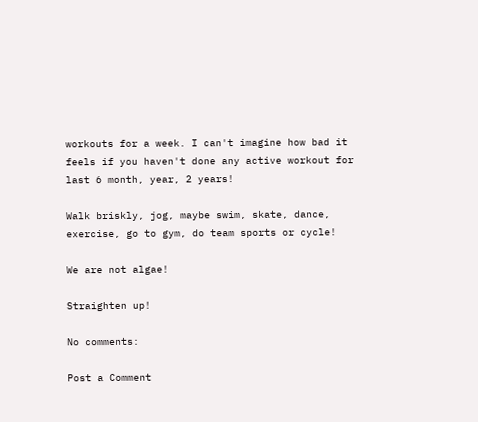workouts for a week. I can't imagine how bad it feels if you haven't done any active workout for last 6 month, year, 2 years!

Walk briskly, jog, maybe swim, skate, dance, exercise, go to gym, do team sports or cycle!

We are not algae!

Straighten up!

No comments:

Post a Comment